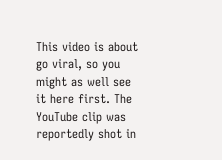This video is about go viral, so you might as well see it here first. The YouTube clip was reportedly shot in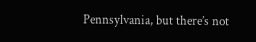Pennsylvania, but there’s not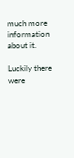much more information about it.

Luckily there were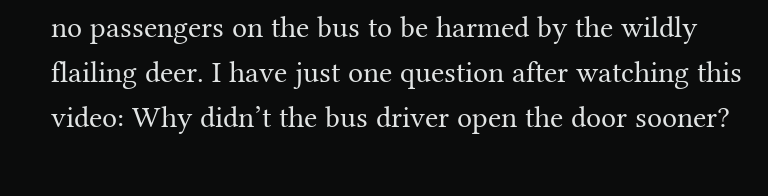no passengers on the bus to be harmed by the wildly flailing deer. I have just one question after watching this video: Why didn’t the bus driver open the door sooner?